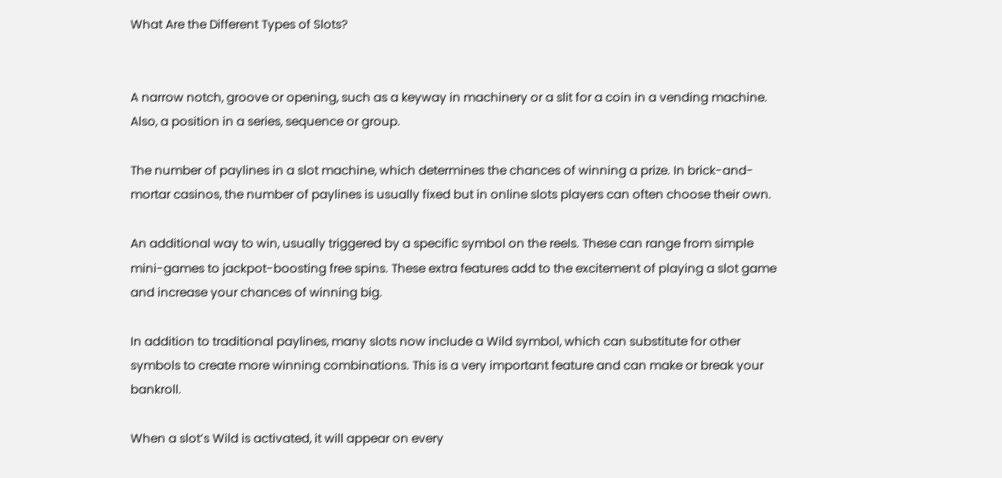What Are the Different Types of Slots?


A narrow notch, groove or opening, such as a keyway in machinery or a slit for a coin in a vending machine. Also, a position in a series, sequence or group.

The number of paylines in a slot machine, which determines the chances of winning a prize. In brick-and-mortar casinos, the number of paylines is usually fixed but in online slots players can often choose their own.

An additional way to win, usually triggered by a specific symbol on the reels. These can range from simple mini-games to jackpot-boosting free spins. These extra features add to the excitement of playing a slot game and increase your chances of winning big.

In addition to traditional paylines, many slots now include a Wild symbol, which can substitute for other symbols to create more winning combinations. This is a very important feature and can make or break your bankroll.

When a slot’s Wild is activated, it will appear on every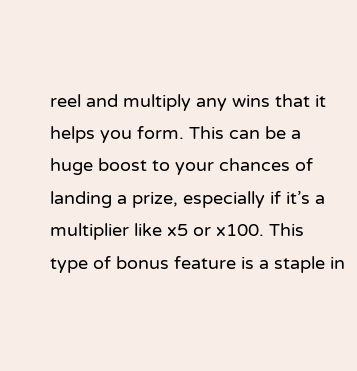reel and multiply any wins that it helps you form. This can be a huge boost to your chances of landing a prize, especially if it’s a multiplier like x5 or x100. This type of bonus feature is a staple in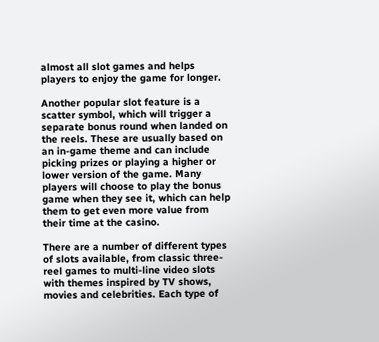almost all slot games and helps players to enjoy the game for longer.

Another popular slot feature is a scatter symbol, which will trigger a separate bonus round when landed on the reels. These are usually based on an in-game theme and can include picking prizes or playing a higher or lower version of the game. Many players will choose to play the bonus game when they see it, which can help them to get even more value from their time at the casino.

There are a number of different types of slots available, from classic three-reel games to multi-line video slots with themes inspired by TV shows, movies and celebrities. Each type of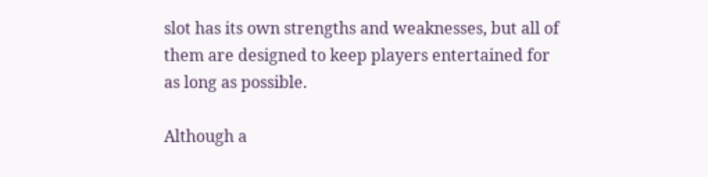slot has its own strengths and weaknesses, but all of them are designed to keep players entertained for as long as possible.

Although a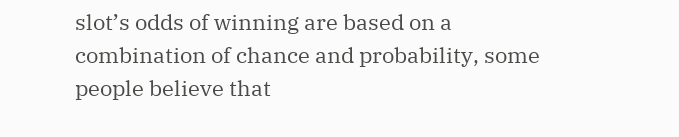slot’s odds of winning are based on a combination of chance and probability, some people believe that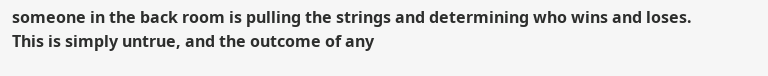someone in the back room is pulling the strings and determining who wins and loses. This is simply untrue, and the outcome of any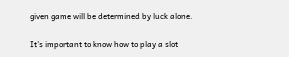given game will be determined by luck alone.

It’s important to know how to play a slot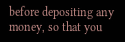before depositing any money, so that you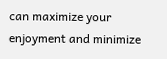can maximize your enjoyment and minimize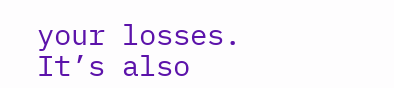your losses. It’s also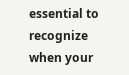essential to recognize when your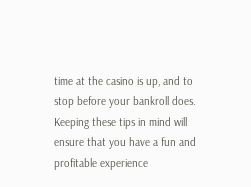time at the casino is up, and to stop before your bankroll does. Keeping these tips in mind will ensure that you have a fun and profitable experience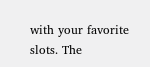with your favorite slots. The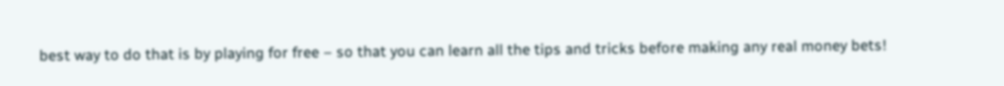best way to do that is by playing for free – so that you can learn all the tips and tricks before making any real money bets!